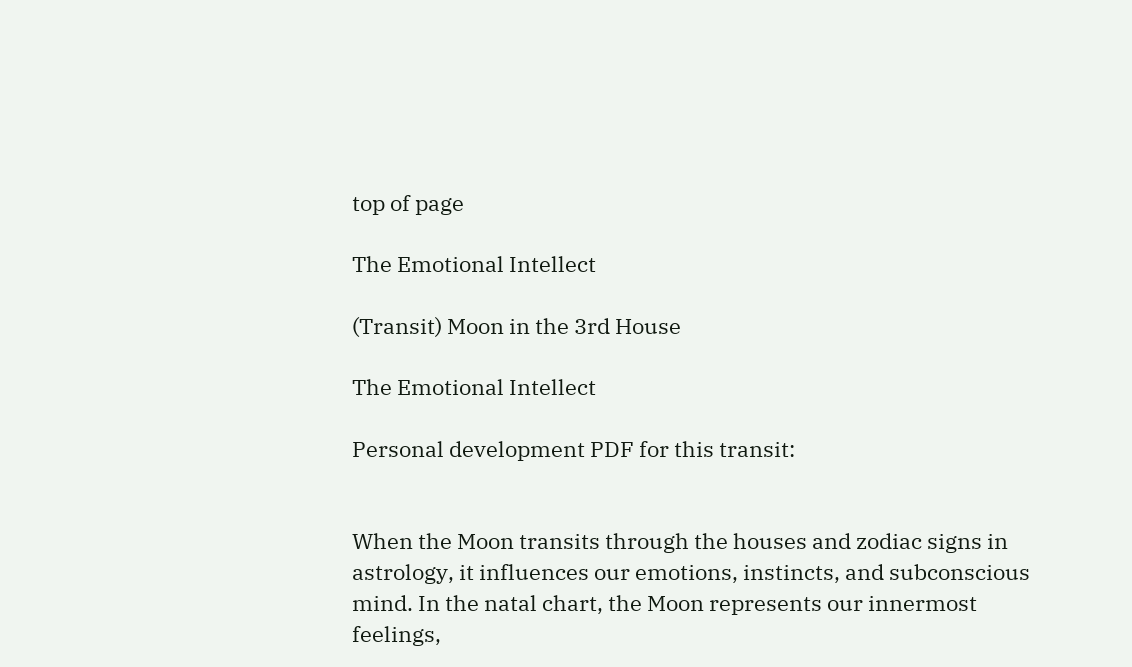top of page

The Emotional Intellect

(Transit) Moon in the 3rd House

The Emotional Intellect

Personal development PDF for this transit:


When the Moon transits through the houses and zodiac signs in astrology, it influences our emotions, instincts, and subconscious mind. In the natal chart, the Moon represents our innermost feelings,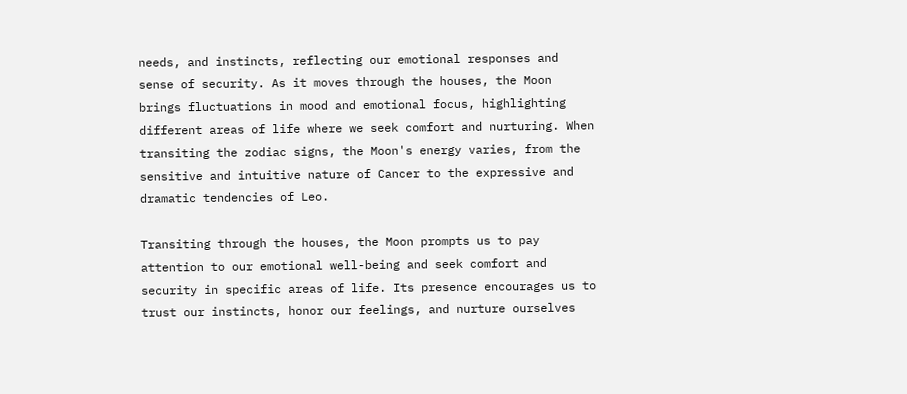needs, and instincts, reflecting our emotional responses and sense of security. As it moves through the houses, the Moon brings fluctuations in mood and emotional focus, highlighting different areas of life where we seek comfort and nurturing. When transiting the zodiac signs, the Moon's energy varies, from the sensitive and intuitive nature of Cancer to the expressive and dramatic tendencies of Leo.

Transiting through the houses, the Moon prompts us to pay attention to our emotional well-being and seek comfort and security in specific areas of life. Its presence encourages us to trust our instincts, honor our feelings, and nurture ourselves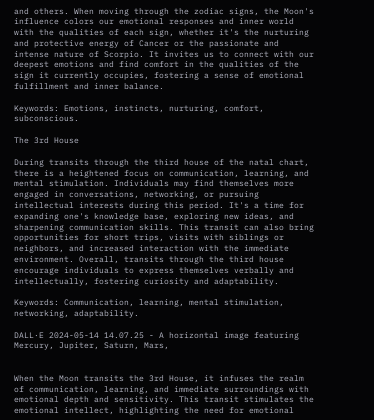and others. When moving through the zodiac signs, the Moon's influence colors our emotional responses and inner world with the qualities of each sign, whether it's the nurturing and protective energy of Cancer or the passionate and intense nature of Scorpio. It invites us to connect with our deepest emotions and find comfort in the qualities of the sign it currently occupies, fostering a sense of emotional fulfillment and inner balance.

Keywords: Emotions, instincts, nurturing, comfort, subconscious.

The 3rd House

During transits through the third house of the natal chart, there is a heightened focus on communication, learning, and mental stimulation. Individuals may find themselves more engaged in conversations, networking, or pursuing intellectual interests during this period. It's a time for expanding one's knowledge base, exploring new ideas, and sharpening communication skills. This transit can also bring opportunities for short trips, visits with siblings or neighbors, and increased interaction with the immediate environment. Overall, transits through the third house encourage individuals to express themselves verbally and intellectually, fostering curiosity and adaptability.

Keywords: Communication, learning, mental stimulation, networking, adaptability.

DALL·E 2024-05-14 14.07.25 - A horizontal image featuring Mercury, Jupiter, Saturn, Mars,


When the Moon transits the 3rd House, it infuses the realm of communication, learning, and immediate surroundings with emotional depth and sensitivity. This transit stimulates the emotional intellect, highlighting the need for emotional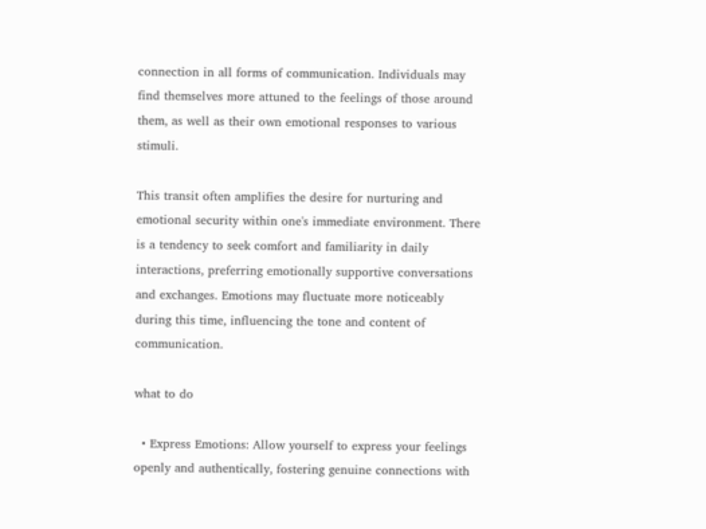connection in all forms of communication. Individuals may find themselves more attuned to the feelings of those around them, as well as their own emotional responses to various stimuli.

This transit often amplifies the desire for nurturing and emotional security within one's immediate environment. There is a tendency to seek comfort and familiarity in daily interactions, preferring emotionally supportive conversations and exchanges. Emotions may fluctuate more noticeably during this time, influencing the tone and content of communication.

what to do

  • Express Emotions: Allow yourself to express your feelings openly and authentically, fostering genuine connections with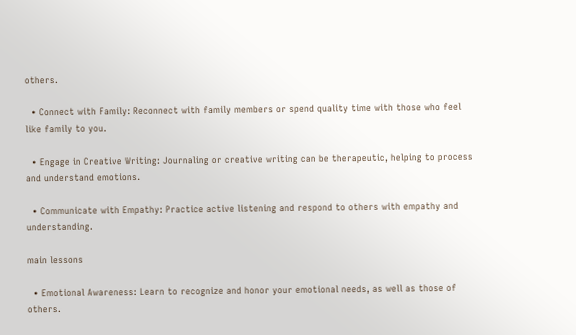others.

  • Connect with Family: Reconnect with family members or spend quality time with those who feel like family to you.

  • Engage in Creative Writing: Journaling or creative writing can be therapeutic, helping to process and understand emotions.

  • Communicate with Empathy: Practice active listening and respond to others with empathy and understanding.

main lessons

  • Emotional Awareness: Learn to recognize and honor your emotional needs, as well as those of others.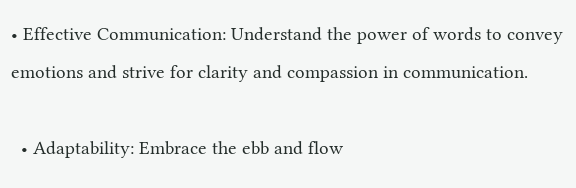• Effective Communication: Understand the power of words to convey emotions and strive for clarity and compassion in communication.

  • Adaptability: Embrace the ebb and flow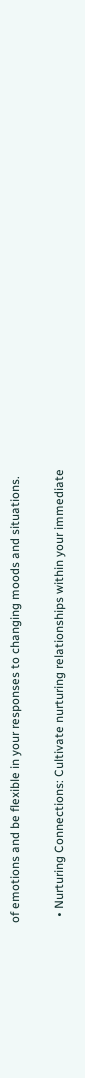of emotions and be flexible in your responses to changing moods and situations.

  • Nurturing Connections: Cultivate nurturing relationships within your immediate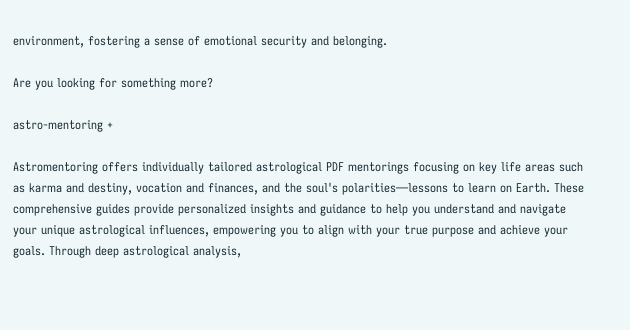environment, fostering a sense of emotional security and belonging.

Are you looking for something more?

astro-mentoring +

Astromentoring offers individually tailored astrological PDF mentorings focusing on key life areas such as karma and destiny, vocation and finances, and the soul's polarities—lessons to learn on Earth. These comprehensive guides provide personalized insights and guidance to help you understand and navigate your unique astrological influences, empowering you to align with your true purpose and achieve your goals. Through deep astrological analysis,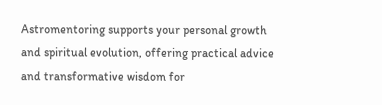Astromentoring supports your personal growth and spiritual evolution, offering practical advice and transformative wisdom for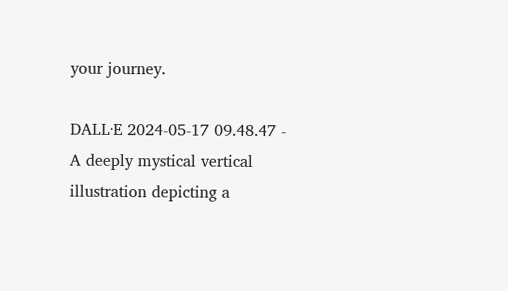your journey.

DALL·E 2024-05-17 09.48.47 - A deeply mystical vertical illustration depicting a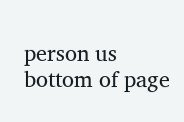person us
bottom of page